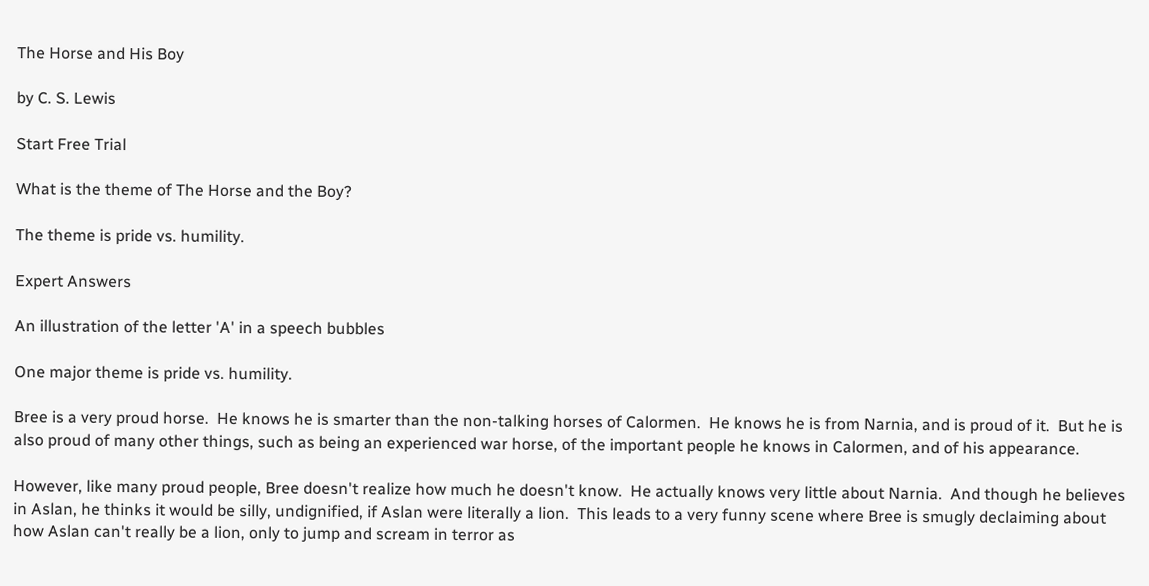The Horse and His Boy

by C. S. Lewis

Start Free Trial

What is the theme of The Horse and the Boy?

The theme is pride vs. humility.

Expert Answers

An illustration of the letter 'A' in a speech bubbles

One major theme is pride vs. humility.

Bree is a very proud horse.  He knows he is smarter than the non-talking horses of Calormen.  He knows he is from Narnia, and is proud of it.  But he is also proud of many other things, such as being an experienced war horse, of the important people he knows in Calormen, and of his appearance.

However, like many proud people, Bree doesn't realize how much he doesn't know.  He actually knows very little about Narnia.  And though he believes in Aslan, he thinks it would be silly, undignified, if Aslan were literally a lion.  This leads to a very funny scene where Bree is smugly declaiming about how Aslan can't really be a lion, only to jump and scream in terror as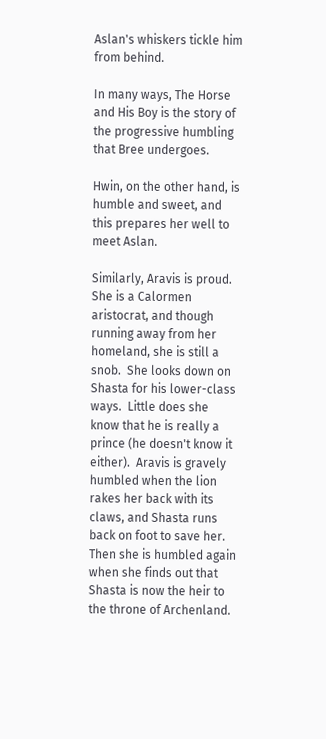Aslan's whiskers tickle him from behind.

In many ways, The Horse and His Boy is the story of the progressive humbling that Bree undergoes.

Hwin, on the other hand, is humble and sweet, and this prepares her well to meet Aslan.

Similarly, Aravis is proud.  She is a Calormen aristocrat, and though running away from her homeland, she is still a snob.  She looks down on Shasta for his lower-class ways.  Little does she know that he is really a prince (he doesn't know it either).  Aravis is gravely humbled when the lion rakes her back with its claws, and Shasta runs back on foot to save her.  Then she is humbled again when she finds out that Shasta is now the heir to the throne of Archenland.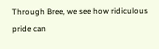Through Bree, we see how ridiculous pride can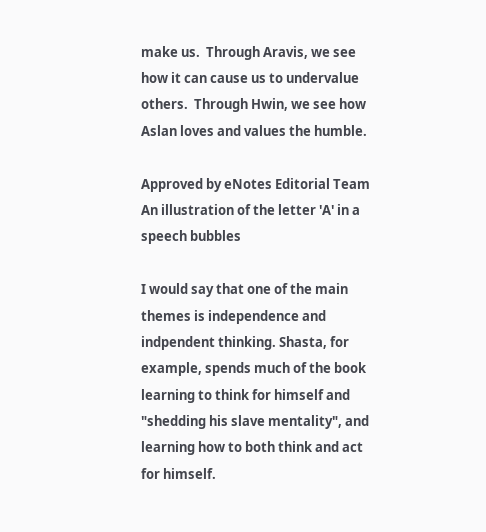make us.  Through Aravis, we see how it can cause us to undervalue others.  Through Hwin, we see how Aslan loves and values the humble.

Approved by eNotes Editorial Team
An illustration of the letter 'A' in a speech bubbles

I would say that one of the main themes is independence and indpendent thinking. Shasta, for example, spends much of the book learning to think for himself and "shedding his slave mentality", and learning how to both think and act for himself.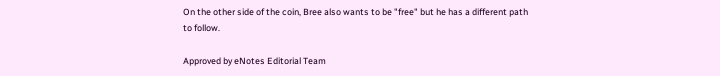On the other side of the coin, Bree also wants to be "free" but he has a different path to follow.

Approved by eNotes Editorial Team